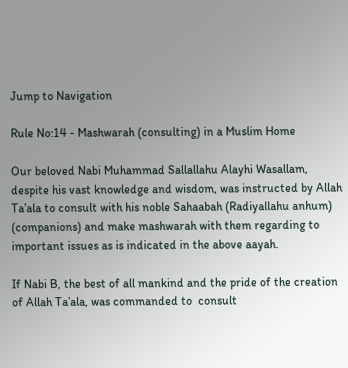Jump to Navigation

Rule No:14 - Mashwarah (consulting) in a Muslim Home

Our beloved Nabi Muhammad Sallallahu Alayhi Wasallam, despite his vast knowledge and wisdom, was instructed by Allah Ta’ala to consult with his noble Sahaabah (Radiyallahu anhum) (companions) and make mashwarah with them regarding to important issues as is indicated in the above aayah.

If Nabi B, the best of all mankind and the pride of the creation of Allah Ta’ala, was commanded to  consult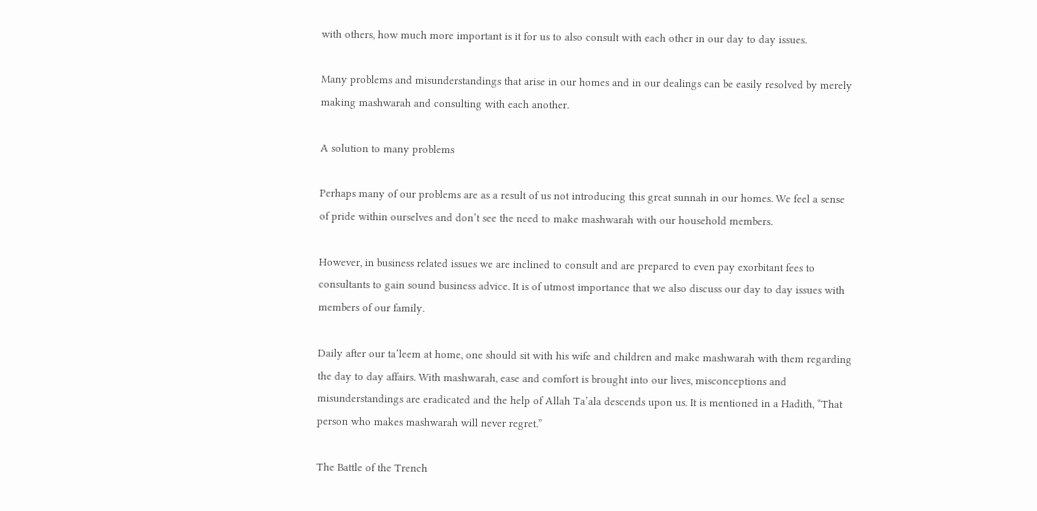with others, how much more important is it for us to also consult with each other in our day to day issues.

Many problems and misunderstandings that arise in our homes and in our dealings can be easily resolved by merely making mashwarah and consulting with each another.

A solution to many problems

Perhaps many of our problems are as a result of us not introducing this great sunnah in our homes. We feel a sense of pride within ourselves and don’t see the need to make mashwarah with our household members.

However, in business related issues we are inclined to consult and are prepared to even pay exorbitant fees to consultants to gain sound business advice. It is of utmost importance that we also discuss our day to day issues with members of our family.

Daily after our ta’leem at home, one should sit with his wife and children and make mashwarah with them regarding the day to day affairs. With mashwarah, ease and comfort is brought into our lives, misconceptions and misunderstandings are eradicated and the help of Allah Ta’ala descends upon us. It is mentioned in a Hadith, “That person who makes mashwarah will never regret.”

The Battle of the Trench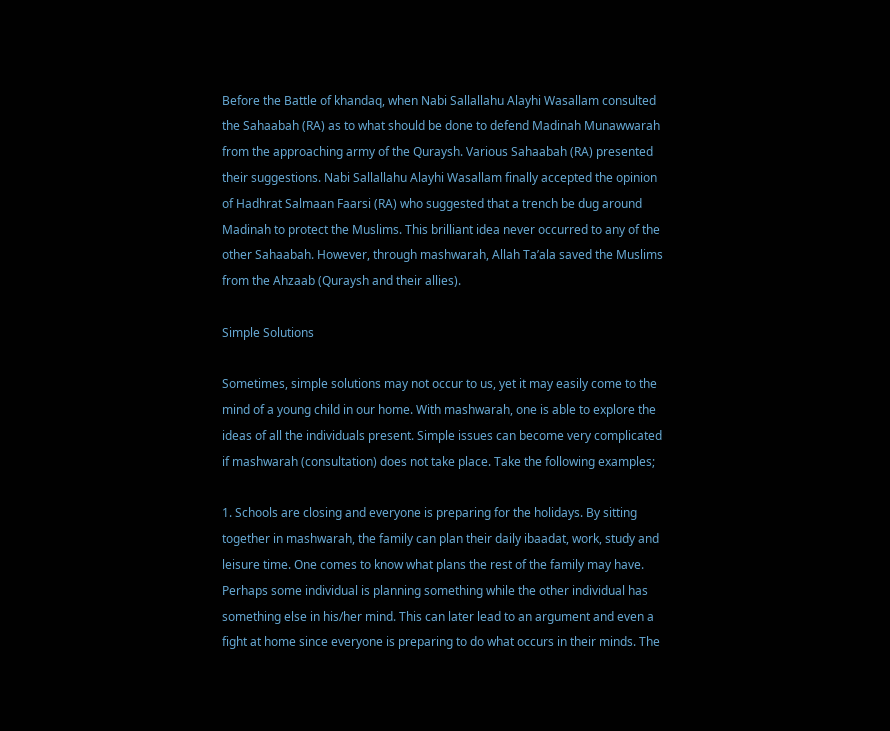Before the Battle of khandaq, when Nabi Sallallahu Alayhi Wasallam consulted the Sahaabah (RA) as to what should be done to defend Madinah Munawwarah from the approaching army of the Quraysh. Various Sahaabah (RA) presented their suggestions. Nabi Sallallahu Alayhi Wasallam finally accepted the opinion of Hadhrat Salmaan Faarsi (RA) who suggested that a trench be dug around Madinah to protect the Muslims. This brilliant idea never occurred to any of the other Sahaabah. However, through mashwarah, Allah Ta’ala saved the Muslims from the Ahzaab (Quraysh and their allies).

Simple Solutions

Sometimes, simple solutions may not occur to us, yet it may easily come to the mind of a young child in our home. With mashwarah, one is able to explore the ideas of all the individuals present. Simple issues can become very complicated if mashwarah (consultation) does not take place. Take the following examples;

1. Schools are closing and everyone is preparing for the holidays. By sitting together in mashwarah, the family can plan their daily ibaadat, work, study and leisure time. One comes to know what plans the rest of the family may have. Perhaps some individual is planning something while the other individual has something else in his/her mind. This can later lead to an argument and even a fight at home since everyone is preparing to do what occurs in their minds. The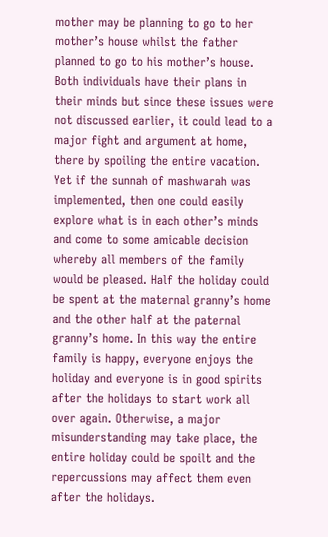mother may be planning to go to her mother’s house whilst the father planned to go to his mother’s house. Both individuals have their plans in their minds but since these issues were not discussed earlier, it could lead to a major fight and argument at home, there by spoiling the entire vacation. Yet if the sunnah of mashwarah was implemented, then one could easily explore what is in each other’s minds and come to some amicable decision whereby all members of the family would be pleased. Half the holiday could be spent at the maternal granny’s home and the other half at the paternal granny’s home. In this way the entire family is happy, everyone enjoys the holiday and everyone is in good spirits after the holidays to start work all over again. Otherwise, a major misunderstanding may take place, the entire holiday could be spoilt and the repercussions may affect them even after the holidays.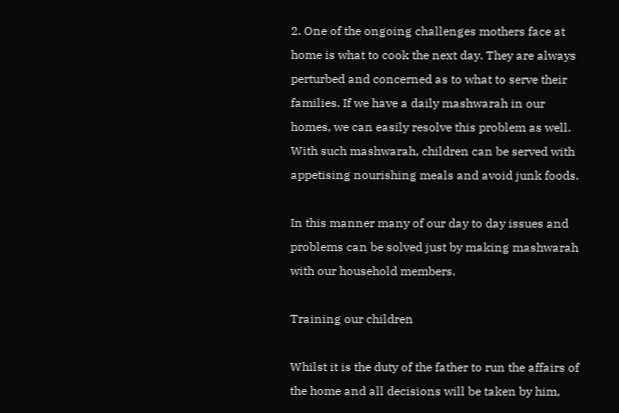2. One of the ongoing challenges mothers face at home is what to cook the next day. They are always perturbed and concerned as to what to serve their families. If we have a daily mashwarah in our homes, we can easily resolve this problem as well. With such mashwarah, children can be served with appetising nourishing meals and avoid junk foods.

In this manner many of our day to day issues and problems can be solved just by making mashwarah with our household members.

Training our children

Whilst it is the duty of the father to run the affairs of the home and all decisions will be taken by him,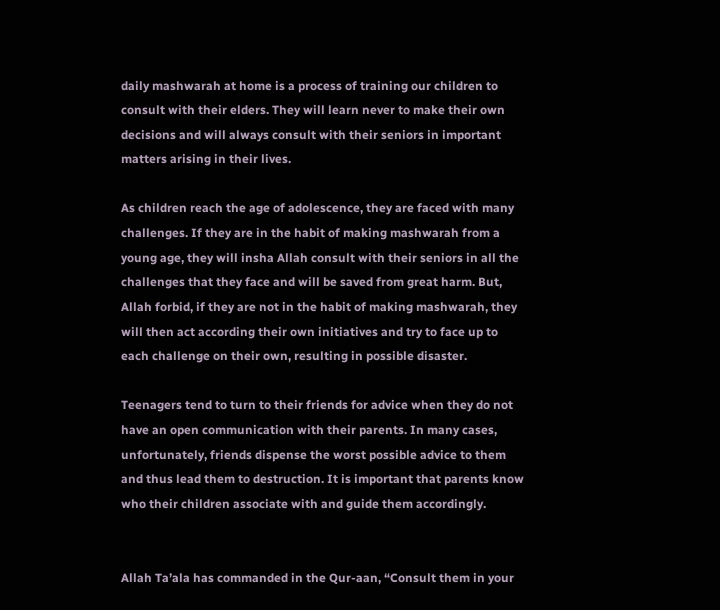daily mashwarah at home is a process of training our children to consult with their elders. They will learn never to make their own decisions and will always consult with their seniors in important matters arising in their lives.

As children reach the age of adolescence, they are faced with many challenges. If they are in the habit of making mashwarah from a young age, they will insha Allah consult with their seniors in all the challenges that they face and will be saved from great harm. But, Allah forbid, if they are not in the habit of making mashwarah, they will then act according their own initiatives and try to face up to each challenge on their own, resulting in possible disaster.

Teenagers tend to turn to their friends for advice when they do not have an open communication with their parents. In many cases, unfortunately, friends dispense the worst possible advice to them and thus lead them to destruction. It is important that parents know who their children associate with and guide them accordingly.


Allah Ta’ala has commanded in the Qur-aan, “Consult them in your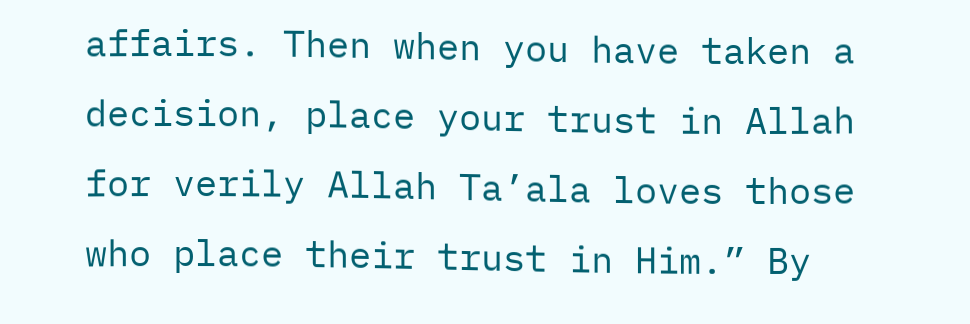affairs. Then when you have taken a decision, place your trust in Allah for verily Allah Ta’ala loves those who place their trust in Him.” By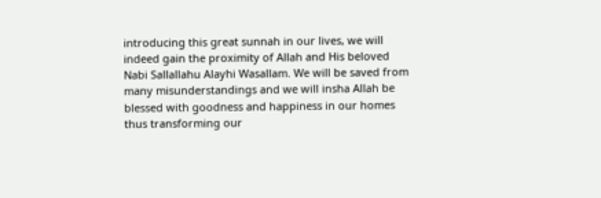introducing this great sunnah in our lives, we will indeed gain the proximity of Allah and His beloved Nabi Sallallahu Alayhi Wasallam. We will be saved from many misunderstandings and we will insha Allah be blessed with goodness and happiness in our homes thus transforming our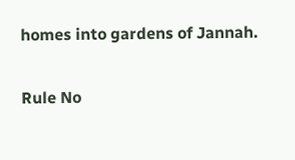homes into gardens of Jannah.

Rule No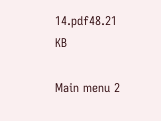14.pdf48.21 KB

Main menu 2